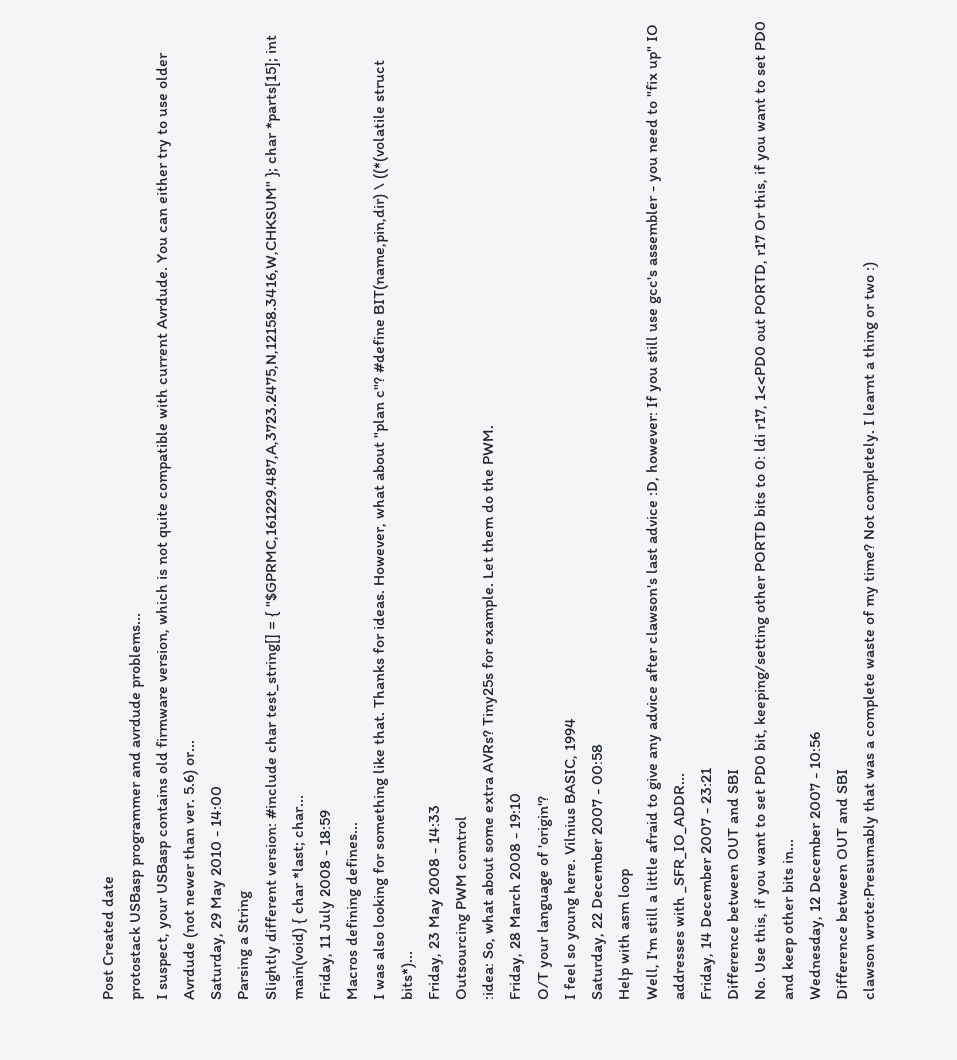Post Created date
protostack USBasp programmer and avrdude problems...
I suspect, your USBasp contains old firmware version, which is not quite compatible with current Avrdude. You can either try to use older Avrdude (not newer than ver. 5.6) or...
Saturday, 29 May 2010 - 14:00
Parsing a String
Slightly different version: #include char test_string[] = { "$GPRMC,161229.487,A,3723.2475,N,12158.3416,W,CHKSUM" }; char *parts[15]; int main(void) { char *last; char...
Friday, 11 July 2008 - 18:59
Macros defining defines...
I was also looking for something like that. Thanks for ideas. However, what about "plan c"? #define BIT(name,pin,dir) \ ((*(volatile struct bits*)...
Friday, 23 May 2008 - 14:33
Outsourcing PWM comtrol
:idea: So, what about some extra AVRs? Tiny25s for example. Let them do the PWM.
Friday, 28 March 2008 - 19:10
O/T your language of 'origin'?
I feel so young here. Vilnius BASIC, 1994
Saturday, 22 December 2007 - 00:58
Help with asm loop
Well, I'm still a little afraid to give any advice after clawson's last advice :D, however: If you still use gcc's assembler - you need to "fix up" IO addresses with _SFR_IO_ADDR...
Friday, 14 December 2007 - 23:21
Difference between OUT and SBI
No. Use this, if you want to set PD0 bit, keeping/setting other PORTD bits to 0: ldi r17, 1<<PD0 out PORTD, r17 Or this, if you want to set PD0 and keep other bits in...
Wednesday, 12 December 2007 - 10:56
Difference between OUT and SBI
clawson wrote:Presumably that was a complete waste of my time? Not completely. I learnt a thing or two :)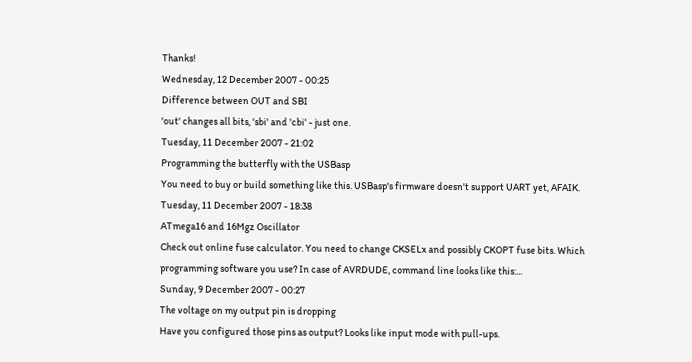Thanks!
Wednesday, 12 December 2007 - 00:25
Difference between OUT and SBI
'out' changes all bits, 'sbi' and 'cbi' - just one.
Tuesday, 11 December 2007 - 21:02
Programming the butterfly with the USBasp
You need to buy or build something like this. USBasp's firmware doesn't support UART yet, AFAIK.
Tuesday, 11 December 2007 - 18:38
ATmega16 and 16Mgz Oscillator
Check out online fuse calculator. You need to change CKSELx and possibly CKOPT fuse bits. Which programming software you use? In case of AVRDUDE, command line looks like this:...
Sunday, 9 December 2007 - 00:27
The voltage on my output pin is dropping
Have you configured those pins as output? Looks like input mode with pull-ups.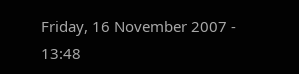Friday, 16 November 2007 - 13:48